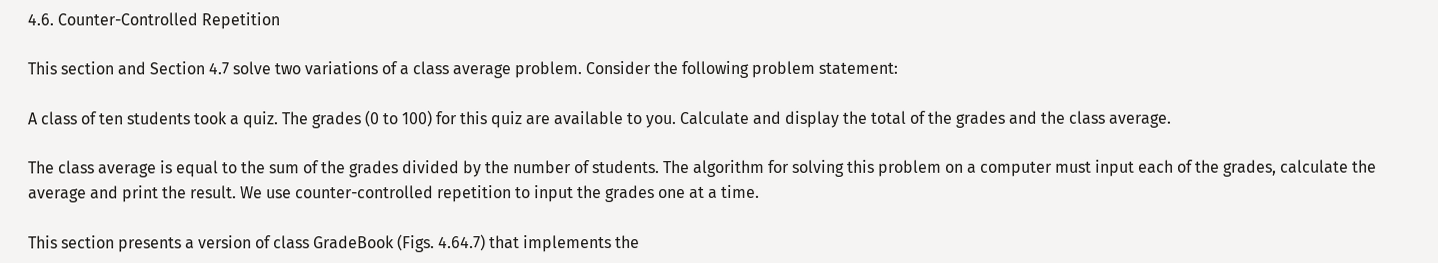4.6. Counter-Controlled Repetition

This section and Section 4.7 solve two variations of a class average problem. Consider the following problem statement:

A class of ten students took a quiz. The grades (0 to 100) for this quiz are available to you. Calculate and display the total of the grades and the class average.

The class average is equal to the sum of the grades divided by the number of students. The algorithm for solving this problem on a computer must input each of the grades, calculate the average and print the result. We use counter-controlled repetition to input the grades one at a time.

This section presents a version of class GradeBook (Figs. 4.64.7) that implements the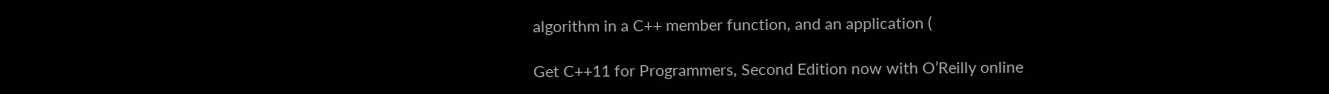algorithm in a C++ member function, and an application (

Get C++11 for Programmers, Second Edition now with O’Reilly online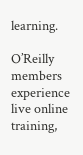learning.

O’Reilly members experience live online training,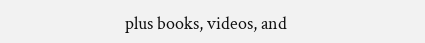plus books, videos, and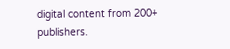digital content from 200+ publishers.